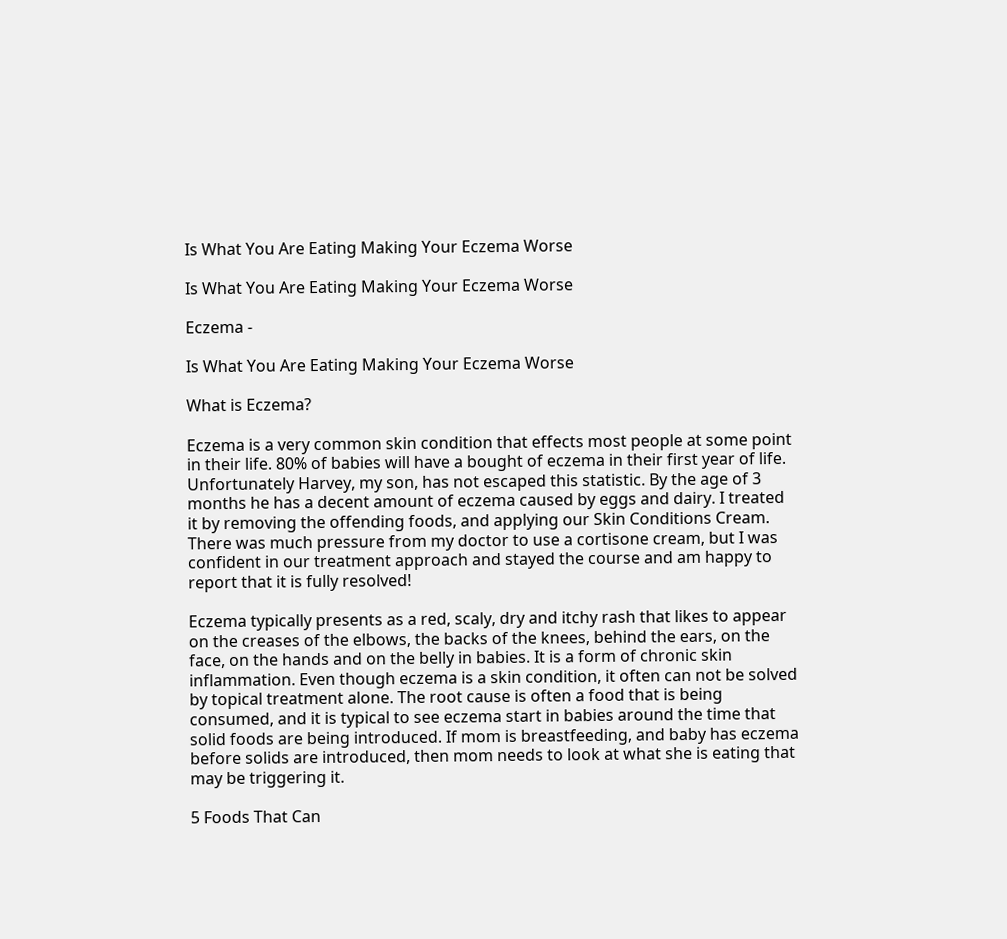Is What You Are Eating Making Your Eczema Worse

Is What You Are Eating Making Your Eczema Worse

Eczema -

Is What You Are Eating Making Your Eczema Worse

What is Eczema?

Eczema is a very common skin condition that effects most people at some point in their life. 80% of babies will have a bought of eczema in their first year of life. Unfortunately Harvey, my son, has not escaped this statistic. By the age of 3 months he has a decent amount of eczema caused by eggs and dairy. I treated it by removing the offending foods, and applying our Skin Conditions Cream. There was much pressure from my doctor to use a cortisone cream, but I was confident in our treatment approach and stayed the course and am happy to report that it is fully resolved!

Eczema typically presents as a red, scaly, dry and itchy rash that likes to appear on the creases of the elbows, the backs of the knees, behind the ears, on the face, on the hands and on the belly in babies. It is a form of chronic skin inflammation. Even though eczema is a skin condition, it often can not be solved by topical treatment alone. The root cause is often a food that is being consumed, and it is typical to see eczema start in babies around the time that solid foods are being introduced. If mom is breastfeeding, and baby has eczema before solids are introduced, then mom needs to look at what she is eating that may be triggering it.

5 Foods That Can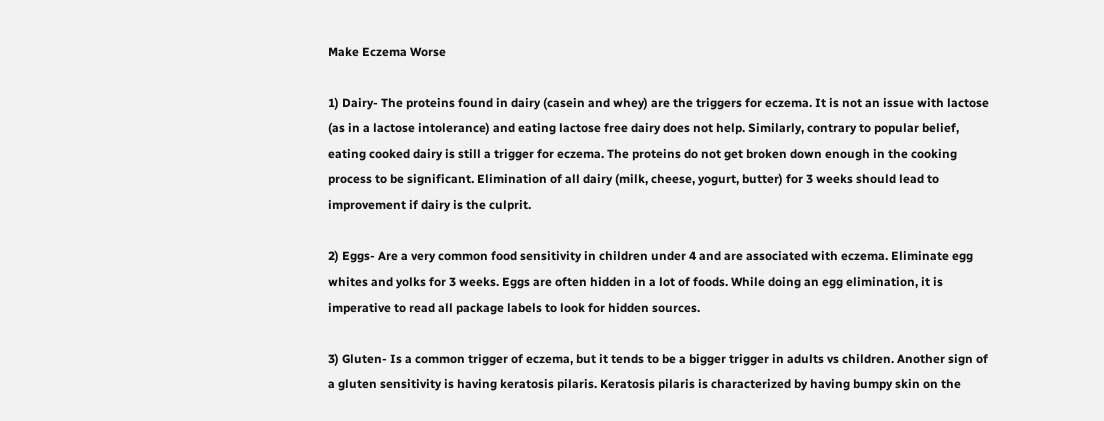Make Eczema Worse

1) Dairy- The proteins found in dairy (casein and whey) are the triggers for eczema. It is not an issue with lactose (as in a lactose intolerance) and eating lactose free dairy does not help. Similarly, contrary to popular belief, eating cooked dairy is still a trigger for eczema. The proteins do not get broken down enough in the cooking process to be significant. Elimination of all dairy (milk, cheese, yogurt, butter) for 3 weeks should lead to improvement if dairy is the culprit.

2) Eggs- Are a very common food sensitivity in children under 4 and are associated with eczema. Eliminate egg whites and yolks for 3 weeks. Eggs are often hidden in a lot of foods. While doing an egg elimination, it is imperative to read all package labels to look for hidden sources.

3) Gluten- Is a common trigger of eczema, but it tends to be a bigger trigger in adults vs children. Another sign of a gluten sensitivity is having keratosis pilaris. Keratosis pilaris is characterized by having bumpy skin on the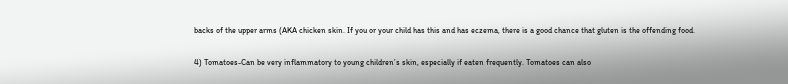backs of the upper arms (AKA chicken skin. If you or your child has this and has eczema, there is a good chance that gluten is the offending food.

4) Tomatoes-Can be very inflammatory to young children’s skin, especially if eaten frequently. Tomatoes can also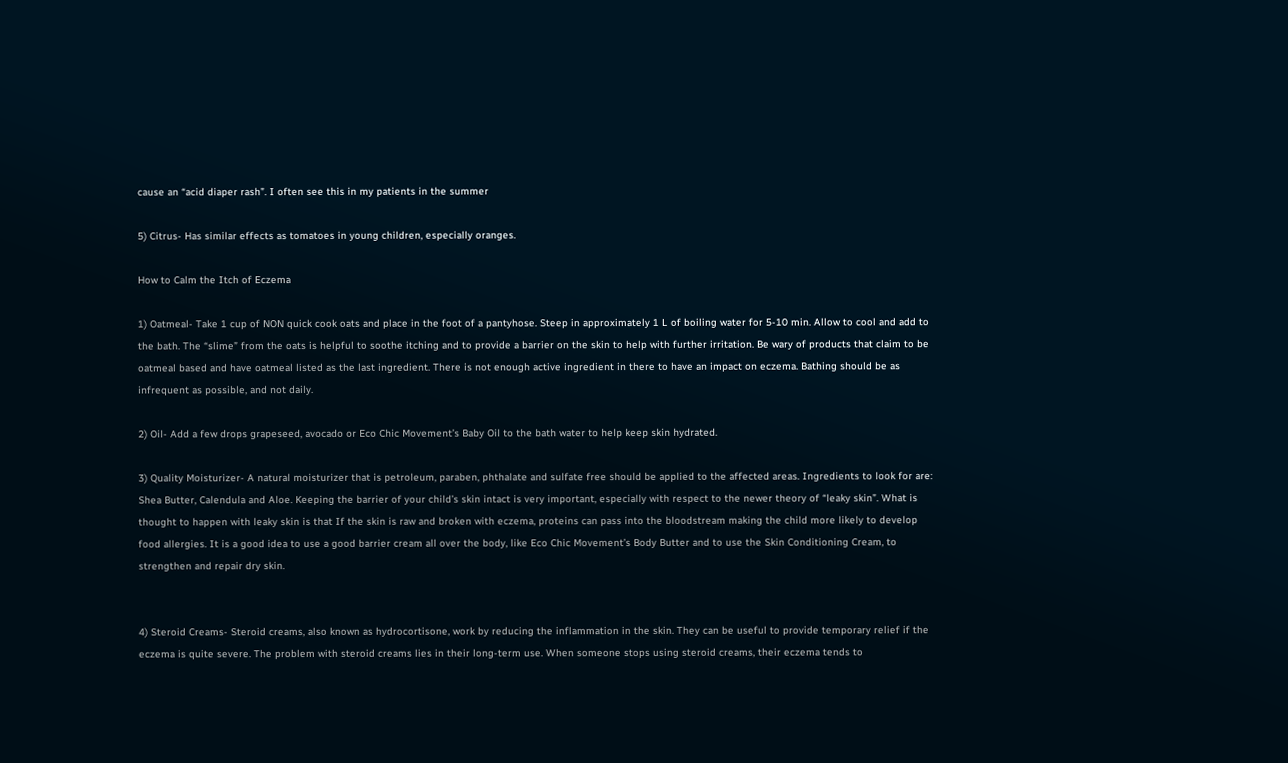cause an “acid diaper rash”. I often see this in my patients in the summer

5) Citrus- Has similar effects as tomatoes in young children, especially oranges.

How to Calm the Itch of Eczema

1) Oatmeal- Take 1 cup of NON quick cook oats and place in the foot of a pantyhose. Steep in approximately 1 L of boiling water for 5-10 min. Allow to cool and add to the bath. The “slime” from the oats is helpful to soothe itching and to provide a barrier on the skin to help with further irritation. Be wary of products that claim to be oatmeal based and have oatmeal listed as the last ingredient. There is not enough active ingredient in there to have an impact on eczema. Bathing should be as infrequent as possible, and not daily.

2) Oil- Add a few drops grapeseed, avocado or Eco Chic Movement’s Baby Oil to the bath water to help keep skin hydrated.

3) Quality Moisturizer- A natural moisturizer that is petroleum, paraben, phthalate and sulfate free should be applied to the affected areas. Ingredients to look for are: Shea Butter, Calendula and Aloe. Keeping the barrier of your child’s skin intact is very important, especially with respect to the newer theory of “leaky skin”. What is thought to happen with leaky skin is that If the skin is raw and broken with eczema, proteins can pass into the bloodstream making the child more likely to develop food allergies. It is a good idea to use a good barrier cream all over the body, like Eco Chic Movement’s Body Butter and to use the Skin Conditioning Cream, to strengthen and repair dry skin.


4) Steroid Creams- Steroid creams, also known as hydrocortisone, work by reducing the inflammation in the skin. They can be useful to provide temporary relief if the eczema is quite severe. The problem with steroid creams lies in their long-term use. When someone stops using steroid creams, their eczema tends to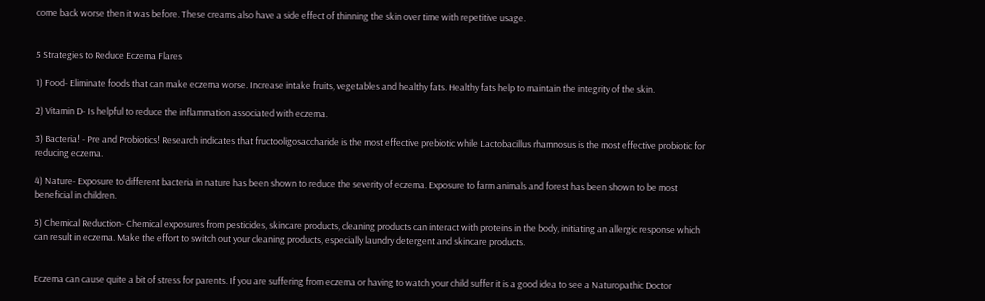come back worse then it was before. These creams also have a side effect of thinning the skin over time with repetitive usage.


5 Strategies to Reduce Eczema Flares

1) Food- Eliminate foods that can make eczema worse. Increase intake fruits, vegetables and healthy fats. Healthy fats help to maintain the integrity of the skin.

2) Vitamin D- Is helpful to reduce the inflammation associated with eczema.

3) Bacteria! - Pre and Probiotics! Research indicates that fructooligosaccharide is the most effective prebiotic while Lactobacillus rhamnosus is the most effective probiotic for reducing eczema.

4) Nature- Exposure to different bacteria in nature has been shown to reduce the severity of eczema. Exposure to farm animals and forest has been shown to be most beneficial in children.

5) Chemical Reduction- Chemical exposures from pesticides, skincare products, cleaning products can interact with proteins in the body, initiating an allergic response which can result in eczema. Make the effort to switch out your cleaning products, especially laundry detergent and skincare products.


Eczema can cause quite a bit of stress for parents. If you are suffering from eczema or having to watch your child suffer it is a good idea to see a Naturopathic Doctor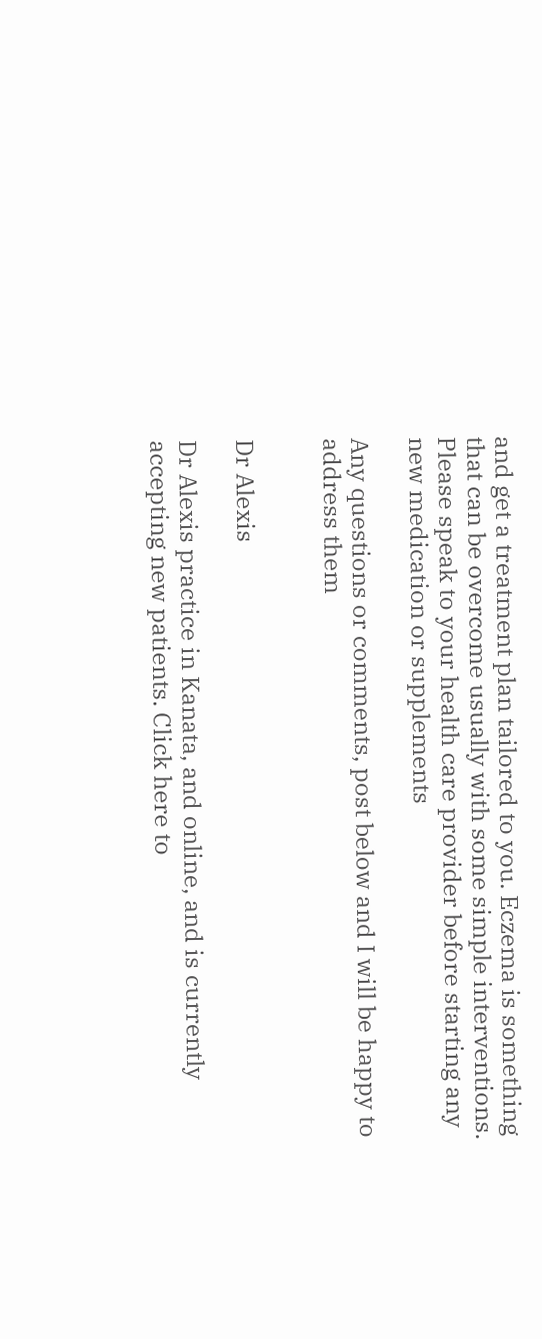and get a treatment plan tailored to you. Eczema is something that can be overcome usually with some simple interventions. Please speak to your health care provider before starting any new medication or supplements

Any questions or comments, post below and I will be happy to address them


Dr Alexis

Dr Alexis practice in Kanata, and online, and is currently accepting new patients. Click here to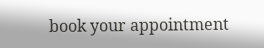book your appointment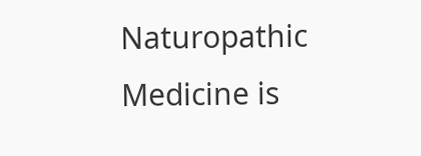Naturopathic Medicine is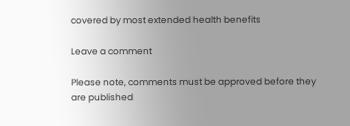covered by most extended health benefits

Leave a comment

Please note, comments must be approved before they are published